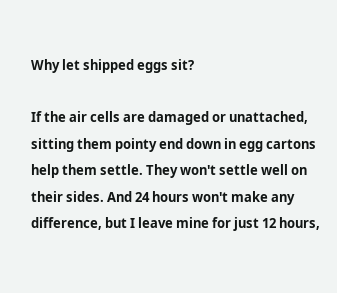Why let shipped eggs sit?

If the air cells are damaged or unattached, sitting them pointy end down in egg cartons help them settle. They won't settle well on their sides. And 24 hours won't make any difference, but I leave mine for just 12 hours,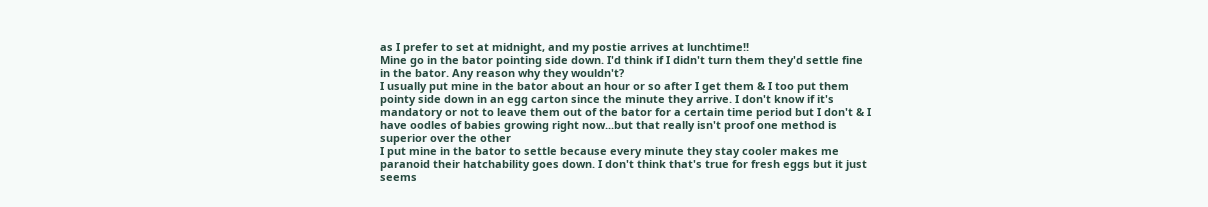as I prefer to set at midnight, and my postie arrives at lunchtime!!
Mine go in the bator pointing side down. I'd think if I didn't turn them they'd settle fine in the bator. Any reason why they wouldn't?
I usually put mine in the bator about an hour or so after I get them & I too put them pointy side down in an egg carton since the minute they arrive. I don't know if it's mandatory or not to leave them out of the bator for a certain time period but I don't & I have oodles of babies growing right now...but that really isn't proof one method is superior over the other
I put mine in the bator to settle because every minute they stay cooler makes me paranoid their hatchability goes down. I don't think that's true for fresh eggs but it just seems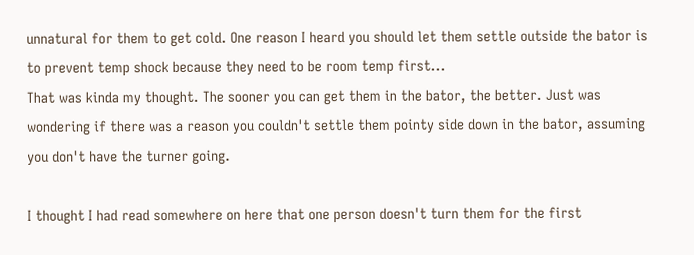unnatural for them to get cold. One reason I heard you should let them settle outside the bator is to prevent temp shock because they need to be room temp first...
That was kinda my thought. The sooner you can get them in the bator, the better. Just was wondering if there was a reason you couldn't settle them pointy side down in the bator, assuming you don't have the turner going.

I thought I had read somewhere on here that one person doesn't turn them for the first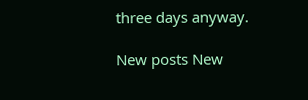three days anyway.

New posts New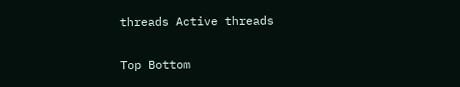threads Active threads

Top Bottom